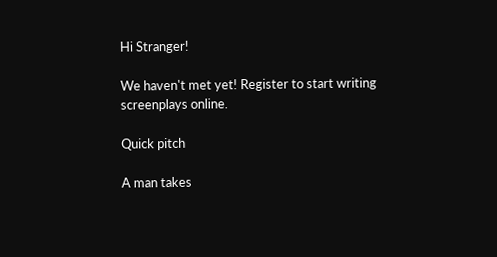Hi Stranger!

We haven't met yet! Register to start writing screenplays online.

Quick pitch

A man takes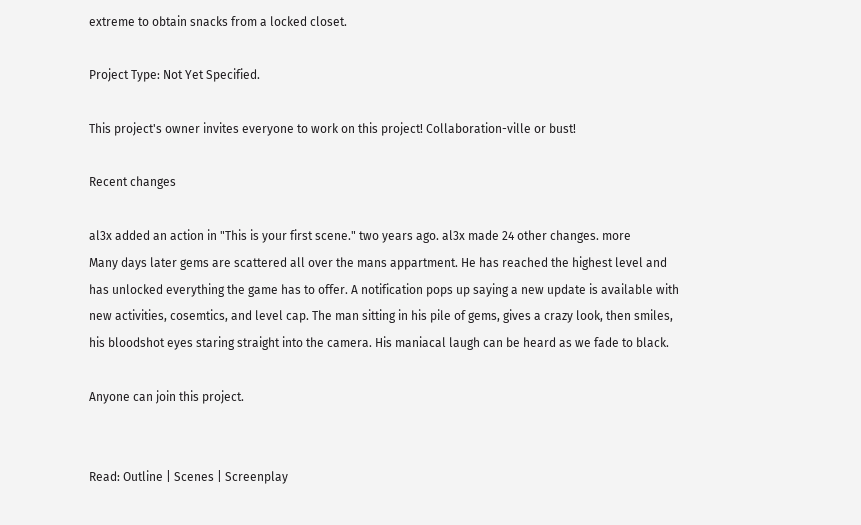extreme to obtain snacks from a locked closet.

Project Type: Not Yet Specified.

This project's owner invites everyone to work on this project! Collaboration-ville or bust!

Recent changes

al3x added an action in "This is your first scene." two years ago. al3x made 24 other changes. more
Many days later gems are scattered all over the mans appartment. He has reached the highest level and has unlocked everything the game has to offer. A notification pops up saying a new update is available with new activities, cosemtics, and level cap. The man sitting in his pile of gems, gives a crazy look, then smiles, his bloodshot eyes staring straight into the camera. His maniacal laugh can be heard as we fade to black.

Anyone can join this project.


Read: Outline | Scenes | Screenplay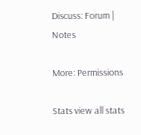Discuss: Forum | Notes

More: Permissions

Stats view all stats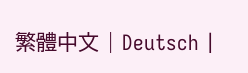繁體中文 | Deutsch |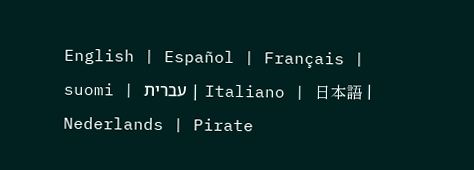English | Español | Français | suomi | עברית | Italiano | 日本語 | Nederlands | Pirate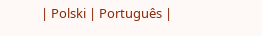| Polski | Português |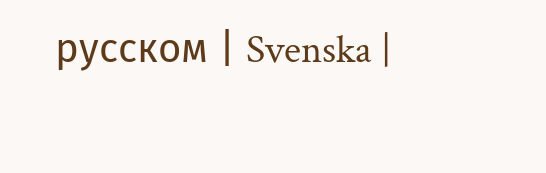русском | Svenska |